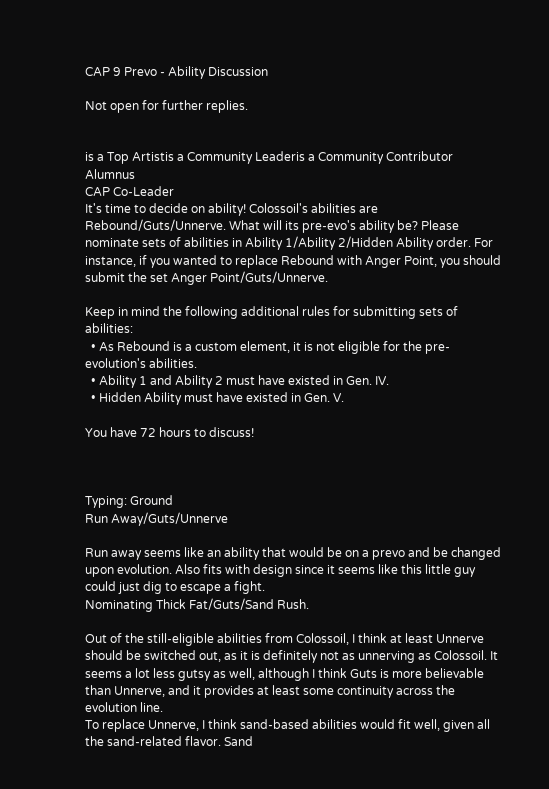CAP 9 Prevo - Ability Discussion

Not open for further replies.


is a Top Artistis a Community Leaderis a Community Contributor Alumnus
CAP Co-Leader
It's time to decide on ability! Colossoil's abilities are Rebound/Guts/Unnerve. What will its pre-evo's ability be? Please nominate sets of abilities in Ability 1/Ability 2/Hidden Ability order. For instance, if you wanted to replace Rebound with Anger Point, you should submit the set Anger Point/Guts/Unnerve.

Keep in mind the following additional rules for submitting sets of abilities:
  • As Rebound is a custom element, it is not eligible for the pre-evolution's abilities.
  • Ability 1 and Ability 2 must have existed in Gen. IV.
  • Hidden Ability must have existed in Gen. V.

You have 72 hours to discuss!



Typing: Ground
Run Away/Guts/Unnerve

Run away seems like an ability that would be on a prevo and be changed upon evolution. Also fits with design since it seems like this little guy could just dig to escape a fight.
Nominating Thick Fat/Guts/Sand Rush.

Out of the still-eligible abilities from Colossoil, I think at least Unnerve should be switched out, as it is definitely not as unnerving as Colossoil. It seems a lot less gutsy as well, although I think Guts is more believable than Unnerve, and it provides at least some continuity across the evolution line.
To replace Unnerve, I think sand-based abilities would fit well, given all the sand-related flavor. Sand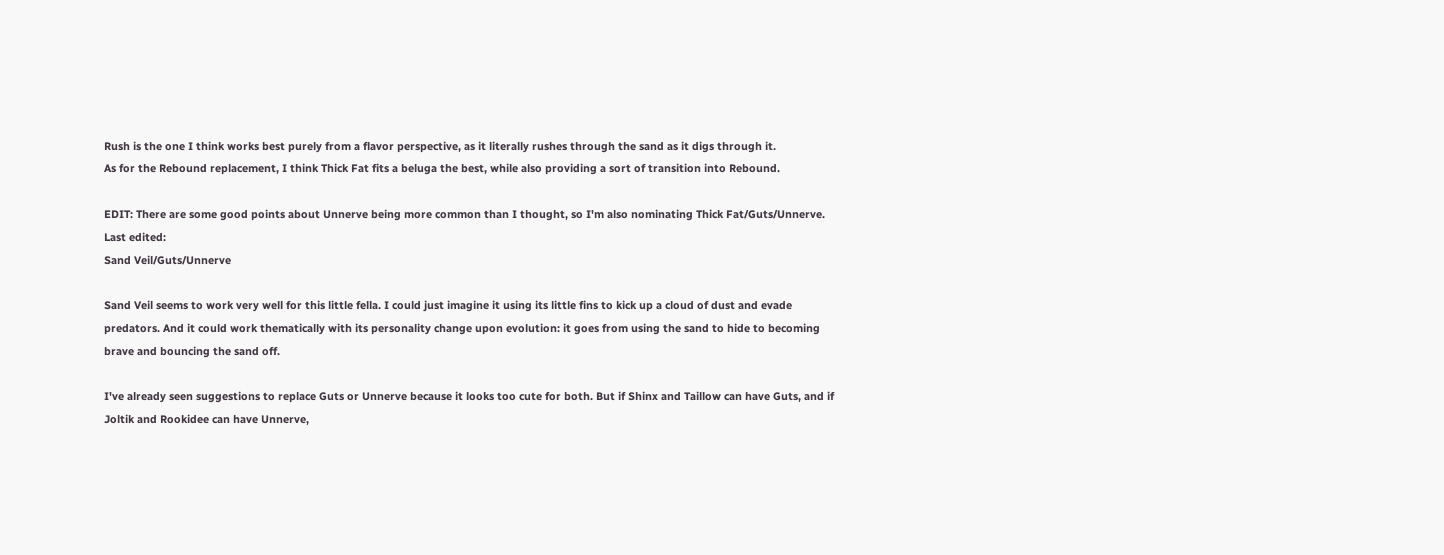Rush is the one I think works best purely from a flavor perspective, as it literally rushes through the sand as it digs through it.
As for the Rebound replacement, I think Thick Fat fits a beluga the best, while also providing a sort of transition into Rebound.

EDIT: There are some good points about Unnerve being more common than I thought, so I'm also nominating Thick Fat/Guts/Unnerve.
Last edited:
Sand Veil/Guts/Unnerve

Sand Veil seems to work very well for this little fella. I could just imagine it using its little fins to kick up a cloud of dust and evade predators. And it could work thematically with its personality change upon evolution: it goes from using the sand to hide to becoming brave and bouncing the sand off.

I've already seen suggestions to replace Guts or Unnerve because it looks too cute for both. But if Shinx and Taillow can have Guts, and if Joltik and Rookidee can have Unnerve,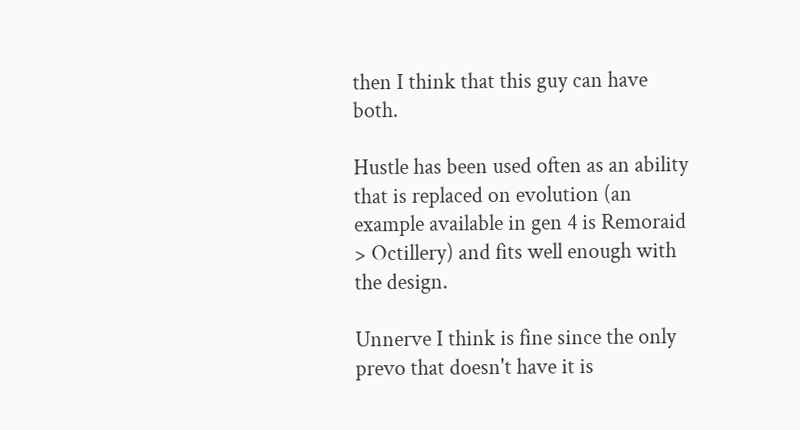then I think that this guy can have both.

Hustle has been used often as an ability that is replaced on evolution (an example available in gen 4 is Remoraid > Octillery) and fits well enough with the design.

Unnerve I think is fine since the only prevo that doesn't have it is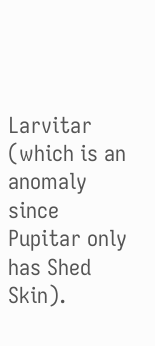Larvitar (which is an anomaly since Pupitar only has Shed Skin).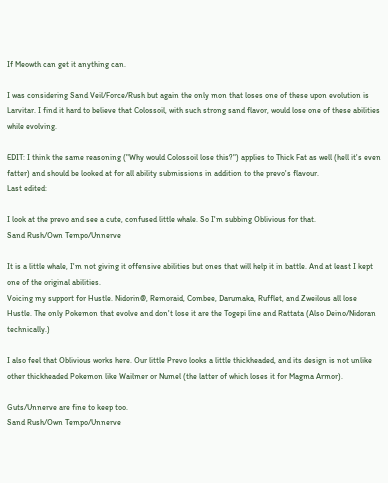If Meowth can get it anything can.

I was considering Sand Veil/Force/Rush but again the only mon that loses one of these upon evolution is Larvitar. I find it hard to believe that Colossoil, with such strong sand flavor, would lose one of these abilities while evolving.

EDIT: I think the same reasoning ("Why would Colossoil lose this?") applies to Thick Fat as well (hell it's even fatter) and should be looked at for all ability submissions in addition to the prevo's flavour.
Last edited:

I look at the prevo and see a cute, confused little whale. So I'm subbing Oblivious for that.
Sand Rush/Own Tempo/Unnerve

It is a little whale, I'm not giving it offensive abilities but ones that will help it in battle. And at least I kept one of the original abilities.
Voicing my support for Hustle. Nidorin@, Remoraid, Combee, Darumaka, Rufflet, and Zweilous all lose Hustle. The only Pokemon that evolve and don't lose it are the Togepi line and Rattata (Also Deino/Nidoran technically.)

I also feel that Oblivious works here. Our little Prevo looks a little thickheaded, and its design is not unlike other thickheaded Pokemon like Wailmer or Numel (the latter of which loses it for Magma Armor).

Guts/Unnerve are fine to keep too.
Sand Rush/Own Tempo/Unnerve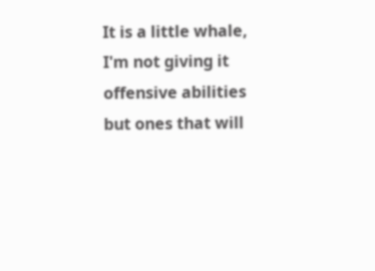It is a little whale, I'm not giving it offensive abilities but ones that will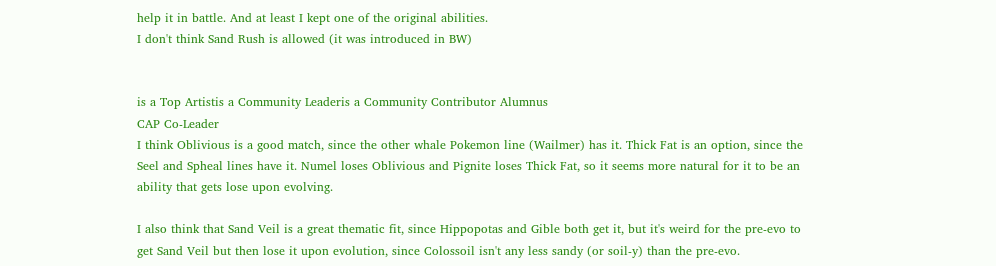help it in battle. And at least I kept one of the original abilities.
I don't think Sand Rush is allowed (it was introduced in BW)


is a Top Artistis a Community Leaderis a Community Contributor Alumnus
CAP Co-Leader
I think Oblivious is a good match, since the other whale Pokemon line (Wailmer) has it. Thick Fat is an option, since the Seel and Spheal lines have it. Numel loses Oblivious and Pignite loses Thick Fat, so it seems more natural for it to be an ability that gets lose upon evolving.

I also think that Sand Veil is a great thematic fit, since Hippopotas and Gible both get it, but it's weird for the pre-evo to get Sand Veil but then lose it upon evolution, since Colossoil isn't any less sandy (or soil-y) than the pre-evo.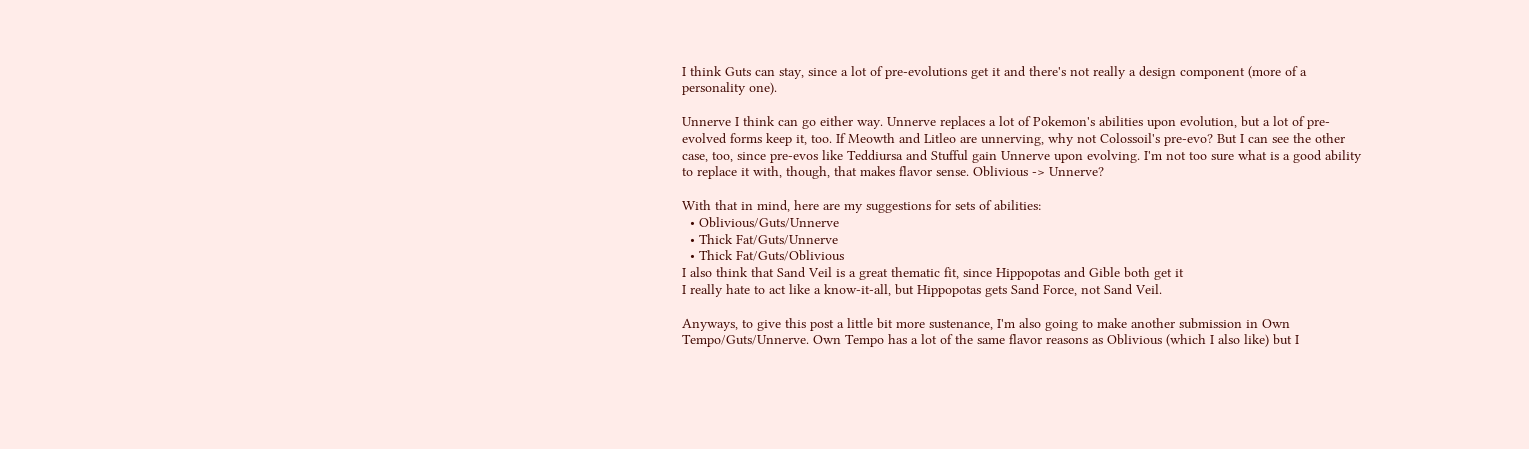I think Guts can stay, since a lot of pre-evolutions get it and there's not really a design component (more of a personality one).

Unnerve I think can go either way. Unnerve replaces a lot of Pokemon's abilities upon evolution, but a lot of pre-evolved forms keep it, too. If Meowth and Litleo are unnerving, why not Colossoil's pre-evo? But I can see the other case, too, since pre-evos like Teddiursa and Stufful gain Unnerve upon evolving. I'm not too sure what is a good ability to replace it with, though, that makes flavor sense. Oblivious -> Unnerve?

With that in mind, here are my suggestions for sets of abilities:
  • Oblivious/Guts/Unnerve
  • Thick Fat/Guts/Unnerve
  • Thick Fat/Guts/Oblivious
I also think that Sand Veil is a great thematic fit, since Hippopotas and Gible both get it
I really hate to act like a know-it-all, but Hippopotas gets Sand Force, not Sand Veil.

Anyways, to give this post a little bit more sustenance, I'm also going to make another submission in Own Tempo/Guts/Unnerve. Own Tempo has a lot of the same flavor reasons as Oblivious (which I also like) but I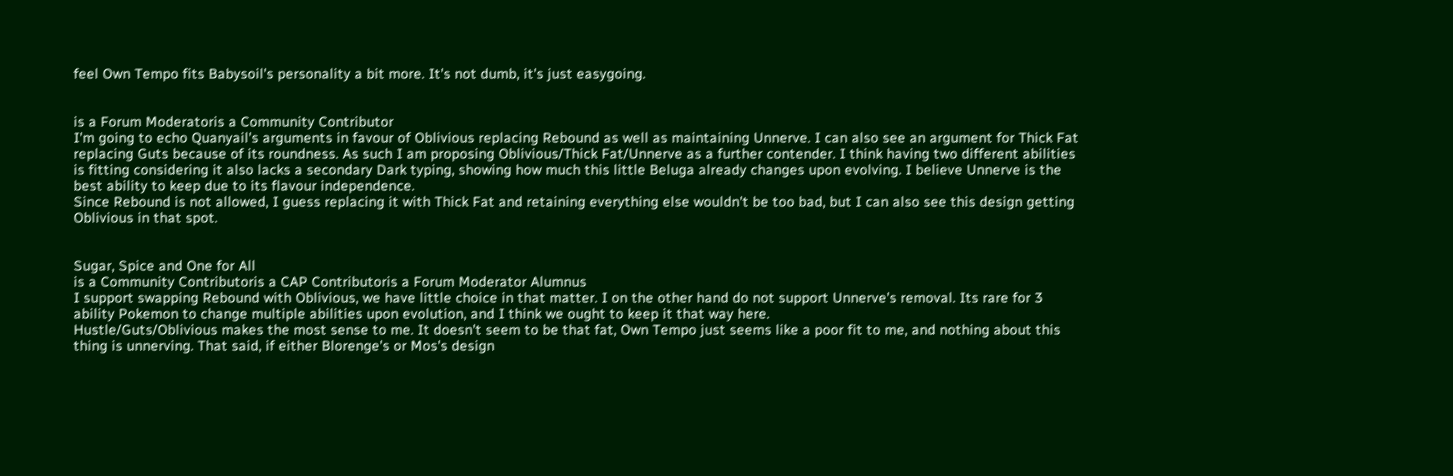feel Own Tempo fits Babysoil's personality a bit more. It's not dumb, it's just easygoing.


is a Forum Moderatoris a Community Contributor
I'm going to echo Quanyail's arguments in favour of Oblivious replacing Rebound as well as maintaining Unnerve. I can also see an argument for Thick Fat replacing Guts because of its roundness. As such I am proposing Oblivious/Thick Fat/Unnerve as a further contender. I think having two different abilities is fitting considering it also lacks a secondary Dark typing, showing how much this little Beluga already changes upon evolving. I believe Unnerve is the best ability to keep due to its flavour independence.
Since Rebound is not allowed, I guess replacing it with Thick Fat and retaining everything else wouldn't be too bad, but I can also see this design getting Oblivious in that spot.


Sugar, Spice and One for All
is a Community Contributoris a CAP Contributoris a Forum Moderator Alumnus
I support swapping Rebound with Oblivious, we have little choice in that matter. I on the other hand do not support Unnerve's removal. Its rare for 3 ability Pokemon to change multiple abilities upon evolution, and I think we ought to keep it that way here.
Hustle/Guts/Oblivious makes the most sense to me. It doesn't seem to be that fat, Own Tempo just seems like a poor fit to me, and nothing about this thing is unnerving. That said, if either Blorenge's or Mos's design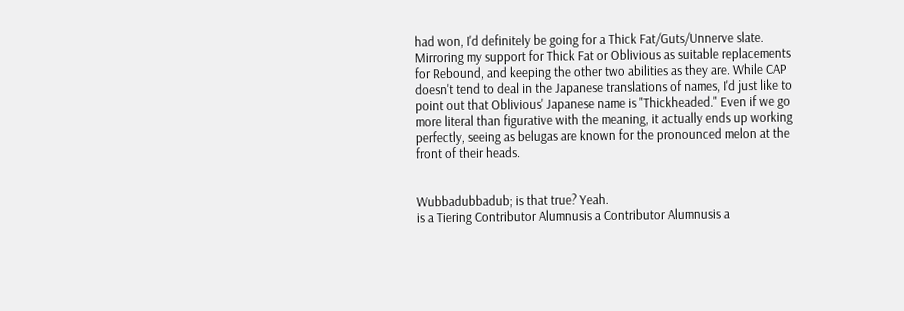had won, I'd definitely be going for a Thick Fat/Guts/Unnerve slate.
Mirroring my support for Thick Fat or Oblivious as suitable replacements for Rebound, and keeping the other two abilities as they are. While CAP doesn't tend to deal in the Japanese translations of names, I'd just like to point out that Oblivious' Japanese name is "Thickheaded." Even if we go more literal than figurative with the meaning, it actually ends up working perfectly, seeing as belugas are known for the pronounced melon at the front of their heads.


Wubbadubbadub; is that true? Yeah.
is a Tiering Contributor Alumnusis a Contributor Alumnusis a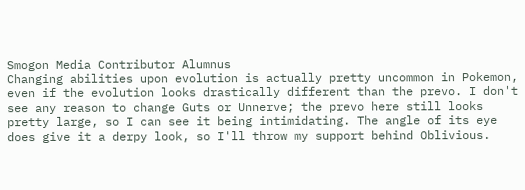Smogon Media Contributor Alumnus
Changing abilities upon evolution is actually pretty uncommon in Pokemon, even if the evolution looks drastically different than the prevo. I don't see any reason to change Guts or Unnerve; the prevo here still looks pretty large, so I can see it being intimidating. The angle of its eye does give it a derpy look, so I'll throw my support behind Oblivious.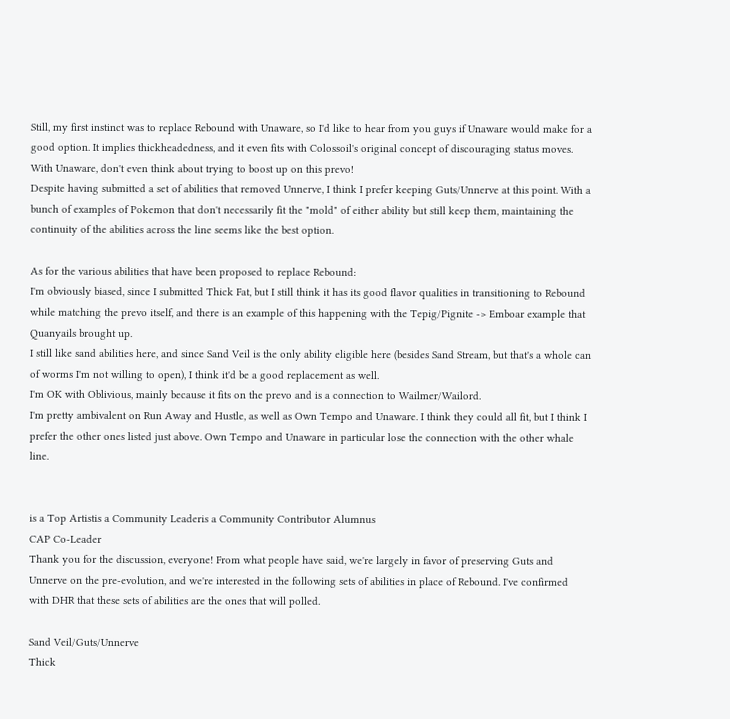Still, my first instinct was to replace Rebound with Unaware, so I'd like to hear from you guys if Unaware would make for a good option. It implies thickheadedness, and it even fits with Colossoil's original concept of discouraging status moves. With Unaware, don't even think about trying to boost up on this prevo!
Despite having submitted a set of abilities that removed Unnerve, I think I prefer keeping Guts/Unnerve at this point. With a bunch of examples of Pokemon that don't necessarily fit the "mold" of either ability but still keep them, maintaining the continuity of the abilities across the line seems like the best option.

As for the various abilities that have been proposed to replace Rebound:
I'm obviously biased, since I submitted Thick Fat, but I still think it has its good flavor qualities in transitioning to Rebound while matching the prevo itself, and there is an example of this happening with the Tepig/Pignite -> Emboar example that Quanyails brought up.
I still like sand abilities here, and since Sand Veil is the only ability eligible here (besides Sand Stream, but that's a whole can of worms I'm not willing to open), I think it'd be a good replacement as well.
I'm OK with Oblivious, mainly because it fits on the prevo and is a connection to Wailmer/Wailord.
I'm pretty ambivalent on Run Away and Hustle, as well as Own Tempo and Unaware. I think they could all fit, but I think I prefer the other ones listed just above. Own Tempo and Unaware in particular lose the connection with the other whale line.


is a Top Artistis a Community Leaderis a Community Contributor Alumnus
CAP Co-Leader
Thank you for the discussion, everyone! From what people have said, we're largely in favor of preserving Guts and Unnerve on the pre-evolution, and we're interested in the following sets of abilities in place of Rebound. I've confirmed with DHR that these sets of abilities are the ones that will polled.

Sand Veil/Guts/Unnerve
Thick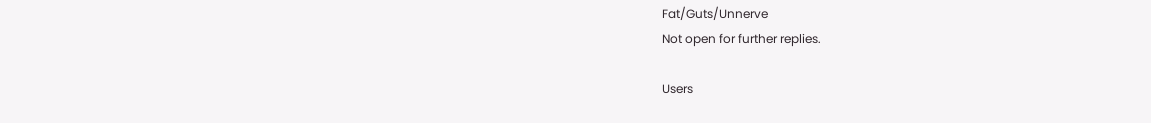Fat/Guts/Unnerve
Not open for further replies.

Users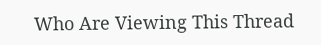Who Are Viewing This Thread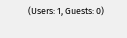(Users: 1, Guests: 0)